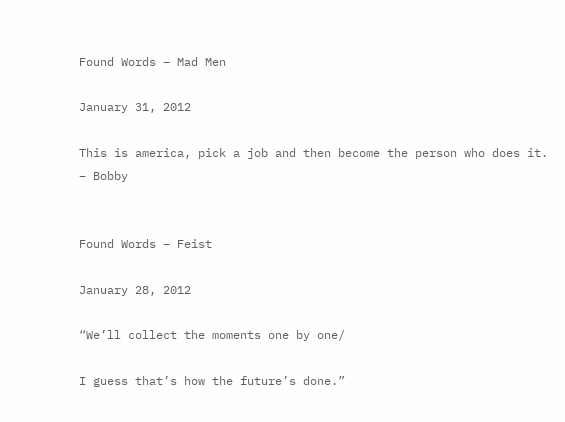Found Words – Mad Men

January 31, 2012

This is america, pick a job and then become the person who does it. – Bobby


Found Words – Feist

January 28, 2012

“We’ll collect the moments one by one/

I guess that’s how the future’s done.”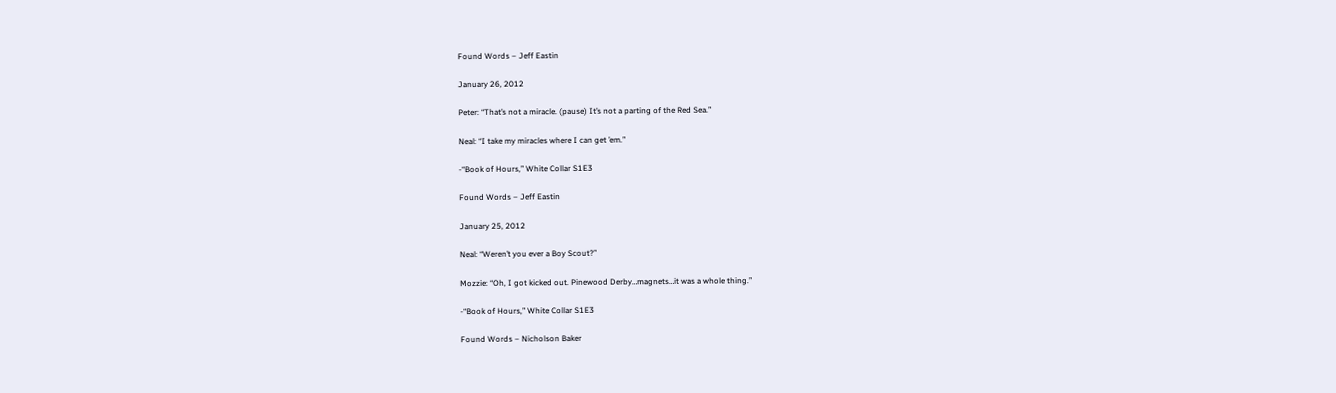Found Words – Jeff Eastin

January 26, 2012

Peter: “That’s not a miracle. (pause) It’s not a parting of the Red Sea.”

Neal: “I take my miracles where I can get ’em.”

-“Book of Hours,” White Collar S1E3

Found Words – Jeff Eastin

January 25, 2012

Neal: “Weren’t you ever a Boy Scout?”

Mozzie: “Oh, I got kicked out. Pinewood Derby…magnets…it was a whole thing.”

-“Book of Hours,” White Collar S1E3

Found Words – Nicholson Baker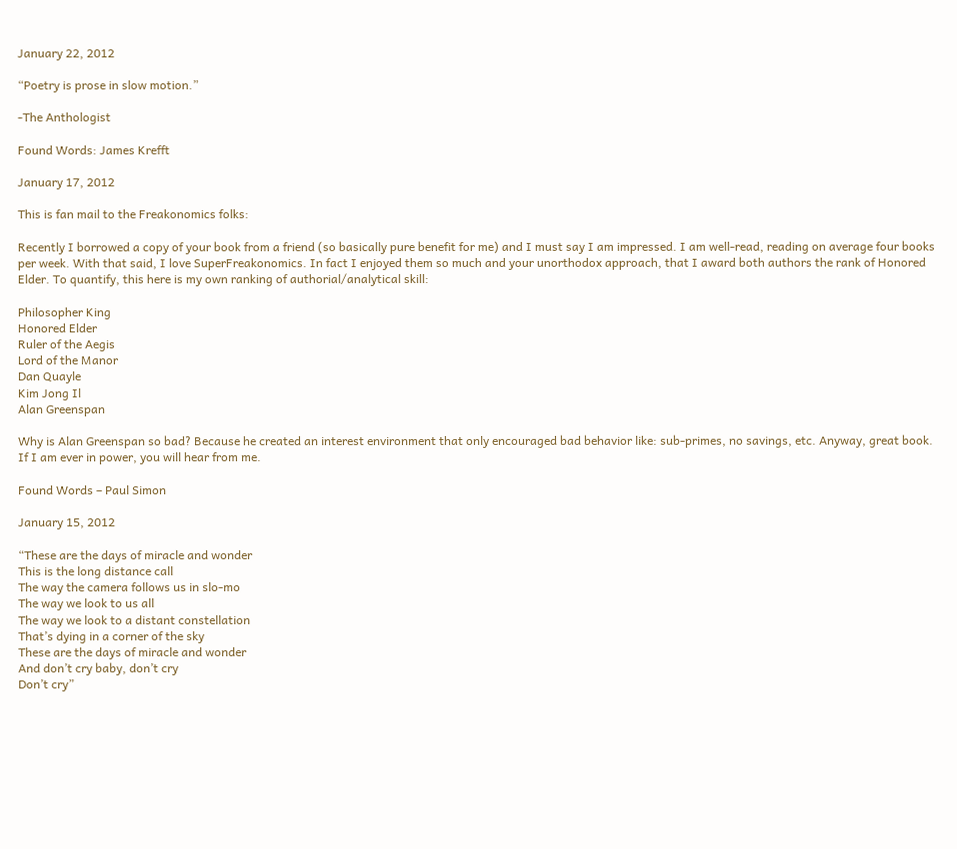January 22, 2012

“Poetry is prose in slow motion.”

-The Anthologist

Found Words: James Krefft

January 17, 2012

This is fan mail to the Freakonomics folks:

Recently I borrowed a copy of your book from a friend (so basically pure benefit for me) and I must say I am impressed. I am well-read, reading on average four books per week. With that said, I love SuperFreakonomics. In fact I enjoyed them so much and your unorthodox approach, that I award both authors the rank of Honored Elder. To quantify, this here is my own ranking of authorial/analytical skill:

Philosopher King
Honored Elder
Ruler of the Aegis
Lord of the Manor
Dan Quayle
Kim Jong Il
Alan Greenspan

Why is Alan Greenspan so bad? Because he created an interest environment that only encouraged bad behavior like: sub-primes, no savings, etc. Anyway, great book. If I am ever in power, you will hear from me.

Found Words – Paul Simon

January 15, 2012

“These are the days of miracle and wonder
This is the long distance call
The way the camera follows us in slo-mo
The way we look to us all
The way we look to a distant constellation
That’s dying in a corner of the sky
These are the days of miracle and wonder
And don’t cry baby, don’t cry
Don’t cry”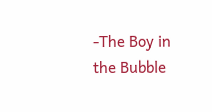-The Boy in the Bubble